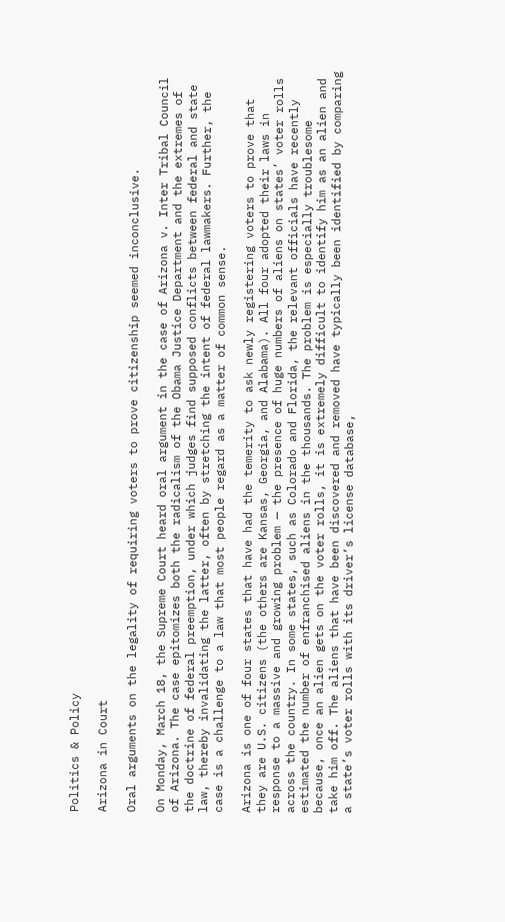Politics & Policy

Arizona in Court

Oral arguments on the legality of requiring voters to prove citizenship seemed inconclusive.

On Monday, March 18, the Supreme Court heard oral argument in the case of Arizona v. Inter Tribal Council of Arizona. The case epitomizes both the radicalism of the Obama Justice Department and the extremes of the doctrine of federal preemption, under which judges find supposed conflicts between federal and state law, thereby invalidating the latter, often by stretching the intent of federal lawmakers. Further, the case is a challenge to a law that most people regard as a matter of common sense.

Arizona is one of four states that have had the temerity to ask newly registering voters to prove that they are U.S. citizens (the others are Kansas, Georgia, and Alabama). All four adopted their laws in response to a massive and growing problem — the presence of huge numbers of aliens on states’ voter rolls across the country. In some states, such as Colorado and Florida, the relevant officials have recently estimated the number of enfranchised aliens in the thousands. The problem is especially troublesome because, once an alien gets on the voter rolls, it is extremely difficult to identify him as an alien and take him off. The aliens that have been discovered and removed have typically been identified by comparing a state’s voter rolls with its driver’s license database,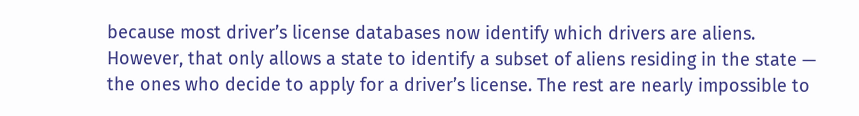because most driver’s license databases now identify which drivers are aliens. However, that only allows a state to identify a subset of aliens residing in the state — the ones who decide to apply for a driver’s license. The rest are nearly impossible to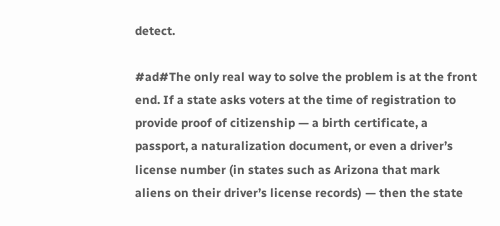detect.

#ad#The only real way to solve the problem is at the front end. If a state asks voters at the time of registration to provide proof of citizenship — a birth certificate, a passport, a naturalization document, or even a driver’s license number (in states such as Arizona that mark aliens on their driver’s license records) — then the state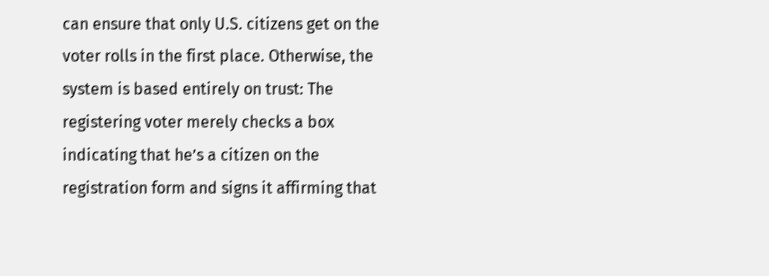can ensure that only U.S. citizens get on the voter rolls in the first place. Otherwise, the system is based entirely on trust: The registering voter merely checks a box indicating that he’s a citizen on the registration form and signs it affirming that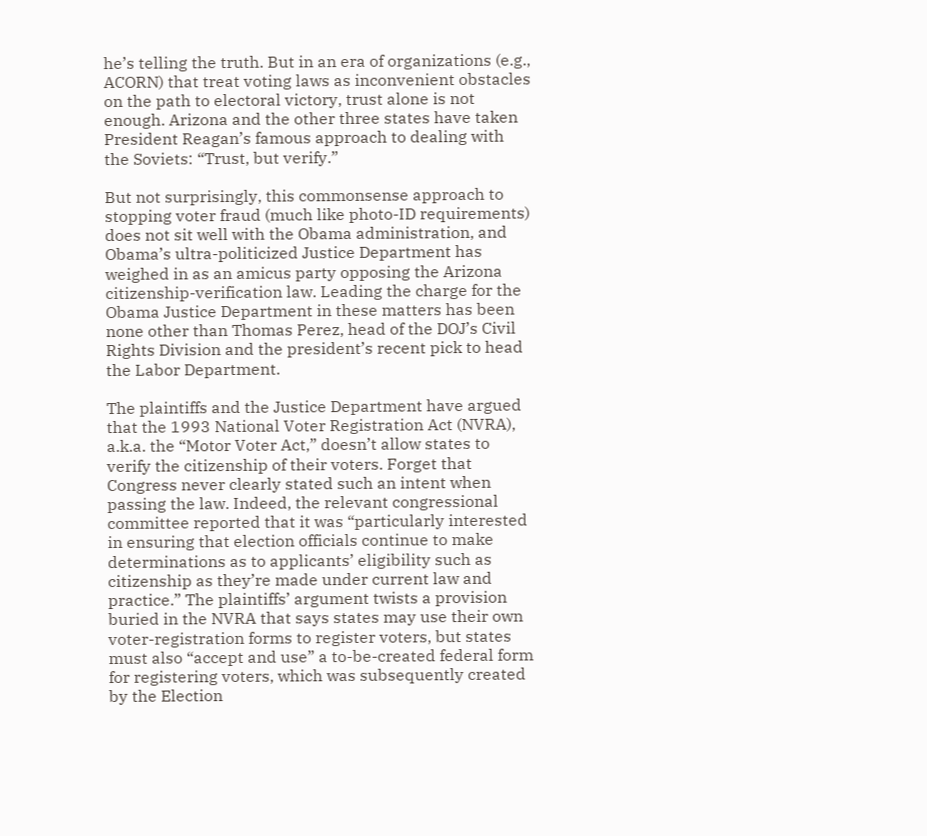he’s telling the truth. But in an era of organizations (e.g., ACORN) that treat voting laws as inconvenient obstacles on the path to electoral victory, trust alone is not enough. Arizona and the other three states have taken President Reagan’s famous approach to dealing with the Soviets: “Trust, but verify.”

But not surprisingly, this commonsense approach to stopping voter fraud (much like photo-ID requirements) does not sit well with the Obama administration, and Obama’s ultra-politicized Justice Department has weighed in as an amicus party opposing the Arizona citizenship-verification law. Leading the charge for the Obama Justice Department in these matters has been none other than Thomas Perez, head of the DOJ’s Civil Rights Division and the president’s recent pick to head the Labor Department.

The plaintiffs and the Justice Department have argued that the 1993 National Voter Registration Act (NVRA), a.k.a. the “Motor Voter Act,” doesn’t allow states to verify the citizenship of their voters. Forget that Congress never clearly stated such an intent when passing the law. Indeed, the relevant congressional committee reported that it was “particularly interested in ensuring that election officials continue to make determinations as to applicants’ eligibility such as citizenship as they’re made under current law and practice.” The plaintiffs’ argument twists a provision buried in the NVRA that says states may use their own voter-registration forms to register voters, but states must also “accept and use” a to-be-created federal form for registering voters, which was subsequently created by the Election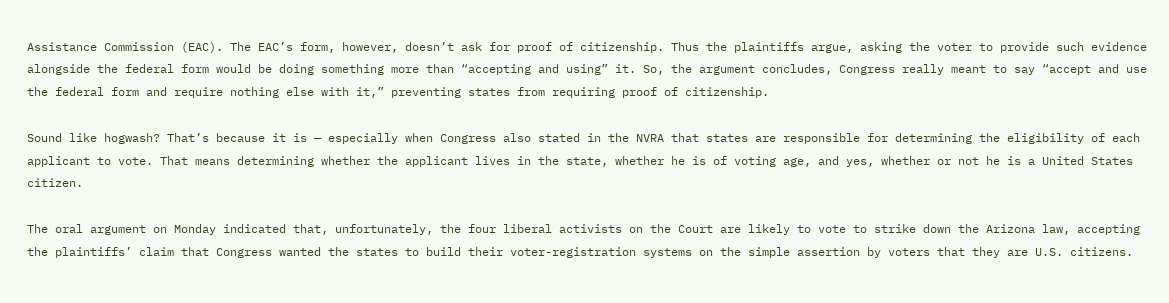Assistance Commission (EAC). The EAC’s form, however, doesn’t ask for proof of citizenship. Thus the plaintiffs argue, asking the voter to provide such evidence alongside the federal form would be doing something more than “accepting and using” it. So, the argument concludes, Congress really meant to say “accept and use the federal form and require nothing else with it,” preventing states from requiring proof of citizenship.

Sound like hogwash? That’s because it is — especially when Congress also stated in the NVRA that states are responsible for determining the eligibility of each applicant to vote. That means determining whether the applicant lives in the state, whether he is of voting age, and yes, whether or not he is a United States citizen.

The oral argument on Monday indicated that, unfortunately, the four liberal activists on the Court are likely to vote to strike down the Arizona law, accepting the plaintiffs’ claim that Congress wanted the states to build their voter-registration systems on the simple assertion by voters that they are U.S. citizens.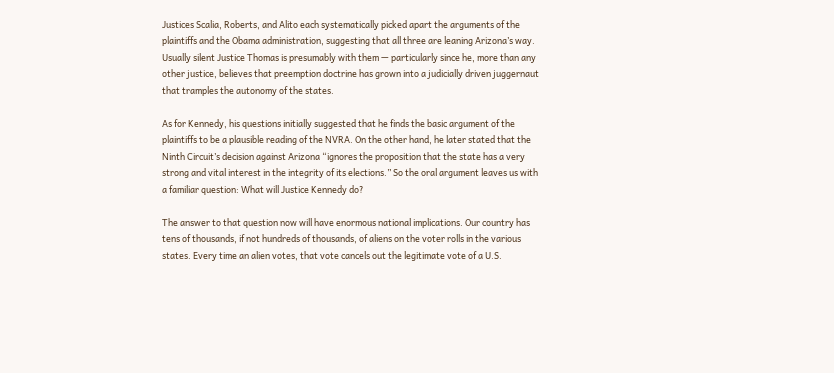Justices Scalia, Roberts, and Alito each systematically picked apart the arguments of the plaintiffs and the Obama administration, suggesting that all three are leaning Arizona’s way. Usually silent Justice Thomas is presumably with them — particularly since he, more than any other justice, believes that preemption doctrine has grown into a judicially driven juggernaut that tramples the autonomy of the states.

As for Kennedy, his questions initially suggested that he finds the basic argument of the plaintiffs to be a plausible reading of the NVRA. On the other hand, he later stated that the Ninth Circuit’s decision against Arizona “ignores the proposition that the state has a very strong and vital interest in the integrity of its elections.” So the oral argument leaves us with a familiar question: What will Justice Kennedy do?

The answer to that question now will have enormous national implications. Our country has tens of thousands, if not hundreds of thousands, of aliens on the voter rolls in the various states. Every time an alien votes, that vote cancels out the legitimate vote of a U.S.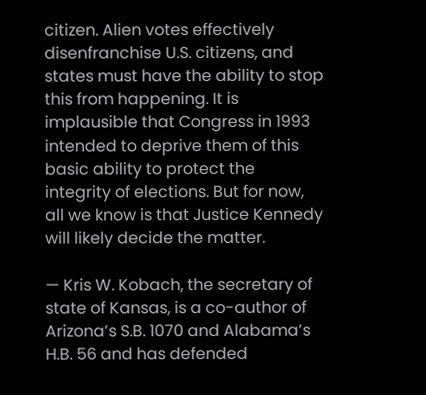citizen. Alien votes effectively disenfranchise U.S. citizens, and states must have the ability to stop this from happening. It is implausible that Congress in 1993 intended to deprive them of this basic ability to protect the integrity of elections. But for now, all we know is that Justice Kennedy will likely decide the matter.

— Kris W. Kobach, the secretary of state of Kansas, is a co-author of Arizona’s S.B. 1070 and Alabama’s H.B. 56 and has defended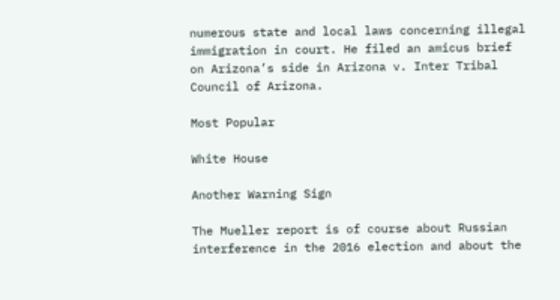numerous state and local laws concerning illegal immigration in court. He filed an amicus brief on Arizona’s side in Arizona v. Inter Tribal Council of Arizona.

Most Popular

White House

Another Warning Sign

The Mueller report is of course about Russian interference in the 2016 election and about the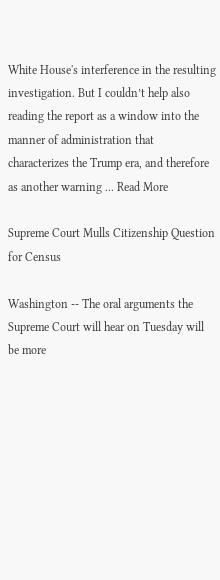White House's interference in the resulting investigation. But I couldn’t help also reading the report as a window into the manner of administration that characterizes the Trump era, and therefore as another warning ... Read More

Supreme Court Mulls Citizenship Question for Census

Washington -- The oral arguments the Supreme Court will hear on Tuesday will be more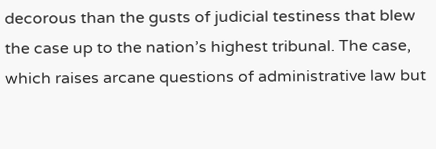decorous than the gusts of judicial testiness that blew the case up to the nation’s highest tribunal. The case, which raises arcane questions of administrative law but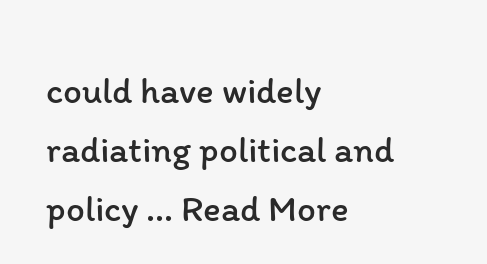could have widely radiating political and policy ... Read More